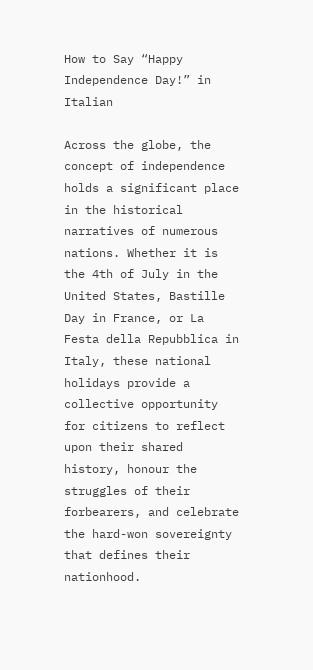How to Say “Happy Independence Day!” in Italian

Across the globe, the concept of independence holds a significant place in the historical narratives of numerous nations. Whether it is the 4th of July in the United States, Bastille Day in France, or La Festa della Repubblica in Italy, these national holidays provide a collective opportunity for citizens to reflect upon their shared history, honour the struggles of their forbearers, and celebrate the hard-won sovereignty that defines their nationhood.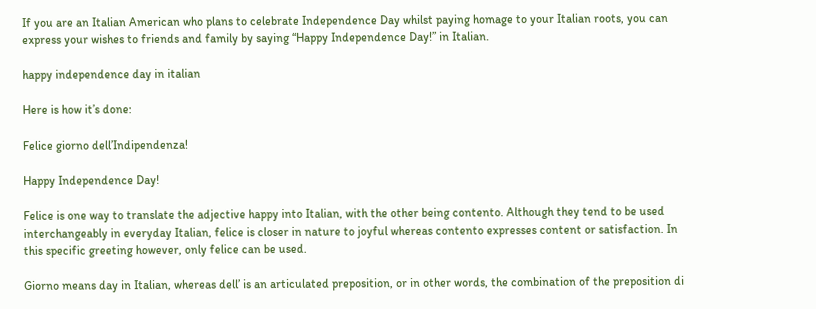If you are an Italian American who plans to celebrate Independence Day whilst paying homage to your Italian roots, you can express your wishes to friends and family by saying “Happy Independence Day!” in Italian.

happy independence day in italian

Here is how it’s done:

Felice giorno dell’Indipendenza!

Happy Independence Day!

Felice is one way to translate the adjective happy into Italian, with the other being contento. Although they tend to be used interchangeably in everyday Italian, felice is closer in nature to joyful whereas contento expresses content or satisfaction. In this specific greeting however, only felice can be used.

Giorno means day in Italian, whereas dell’ is an articulated preposition, or in other words, the combination of the preposition di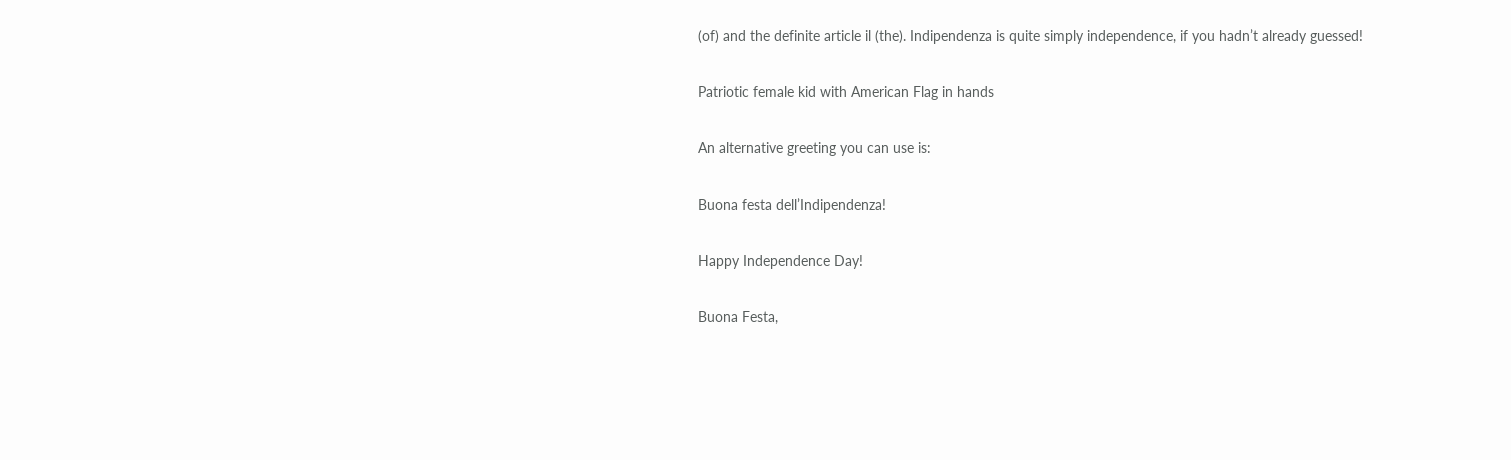(of) and the definite article il (the). Indipendenza is quite simply independence, if you hadn’t already guessed!

Patriotic female kid with American Flag in hands

An alternative greeting you can use is:

Buona festa dell’Indipendenza!

Happy Independence Day!

Buona Festa,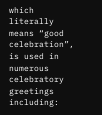which literally means “good celebration”, is used in numerous celebratory greetings including: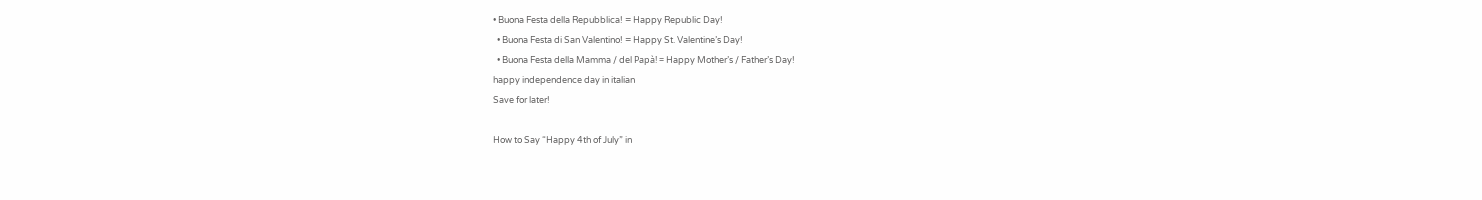• Buona Festa della Repubblica! = Happy Republic Day!
  • Buona Festa di San Valentino! = Happy St. Valentine’s Day!
  • Buona Festa della Mamma / del Papà! = Happy Mother’s / Father’s Day!
happy independence day in italian
Save for later!

How to Say “Happy 4th of July” in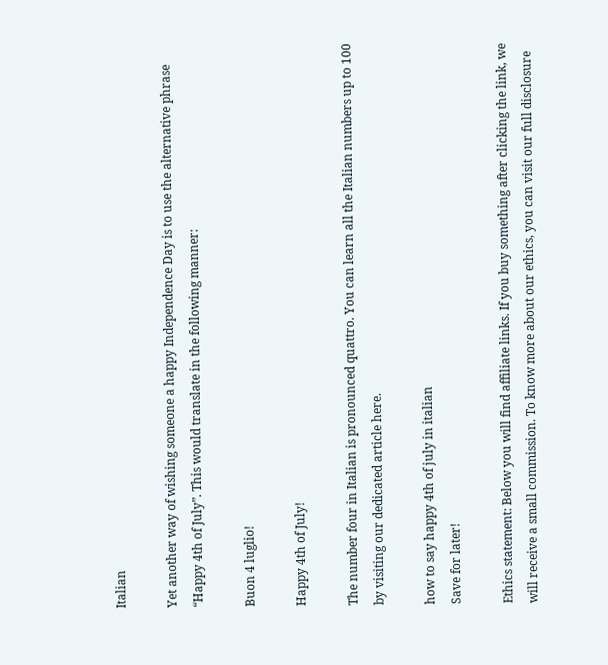Italian

Yet another way of wishing someone a happy Independence Day is to use the alternative phrase “Happy 4th of July”. This would translate in the following manner:

Buon 4 luglio!

Happy 4th of July!

The number four in Italian is pronounced quattro. You can learn all the Italian numbers up to 100 by visiting our dedicated article here.

how to say happy 4th of july in italian
Save for later!

Ethics statement: Below you will find affiliate links. If you buy something after clicking the link, we will receive a small commission. To know more about our ethics, you can visit our full disclosure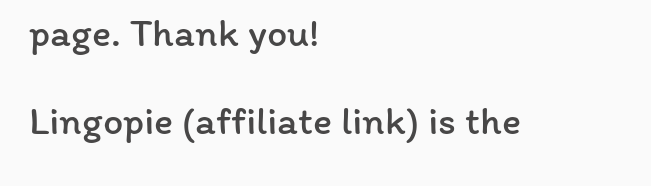page. Thank you!

Lingopie (affiliate link) is the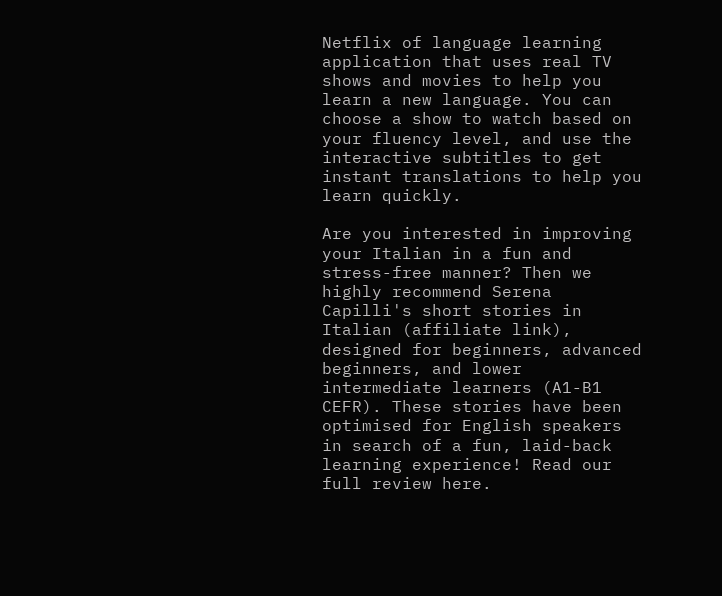Netflix of language learning application that uses real TV shows and movies to help you learn a new language. You can choose a show to watch based on your fluency level, and use the interactive subtitles to get instant translations to help you learn quickly.

Are you interested in improving your Italian in a fun and stress-free manner? Then we highly recommend Serena Capilli's short stories in Italian (affiliate link), designed for beginners, advanced beginners, and lower intermediate learners (A1-B1 CEFR). These stories have been optimised for English speakers in search of a fun, laid-back learning experience! Read our full review here.